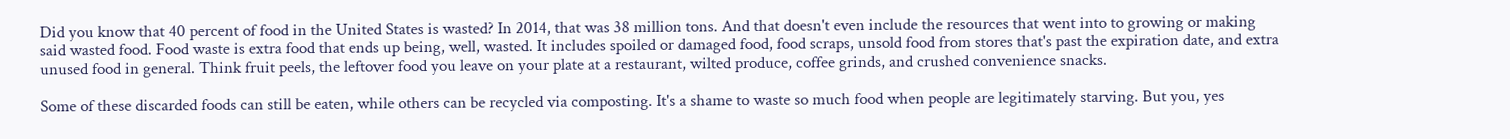Did you know that 40 percent of food in the United States is wasted? In 2014, that was 38 million tons. And that doesn't even include the resources that went into to growing or making said wasted food. Food waste is extra food that ends up being, well, wasted. It includes spoiled or damaged food, food scraps, unsold food from stores that's past the expiration date, and extra unused food in general. Think fruit peels, the leftover food you leave on your plate at a restaurant, wilted produce, coffee grinds, and crushed convenience snacks.

Some of these discarded foods can still be eaten, while others can be recycled via composting. It's a shame to waste so much food when people are legitimately starving. But you, yes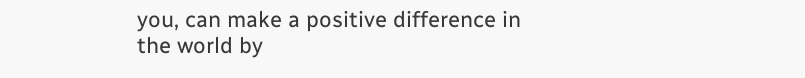you, can make a positive difference in the world by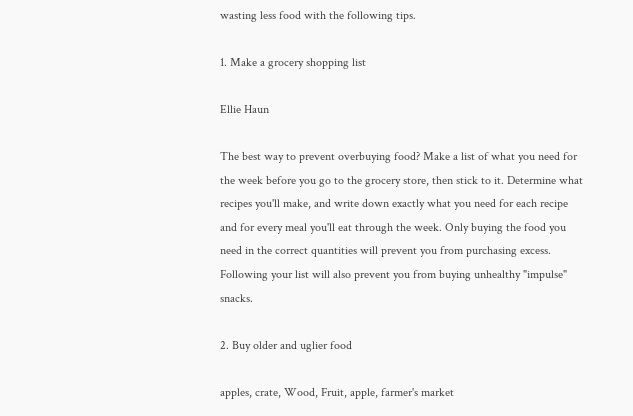wasting less food with the following tips.

1. Make a grocery shopping list

Ellie Haun

The best way to prevent overbuying food? Make a list of what you need for the week before you go to the grocery store, then stick to it. Determine what recipes you'll make, and write down exactly what you need for each recipe and for every meal you'll eat through the week. Only buying the food you need in the correct quantities will prevent you from purchasing excess. Following your list will also prevent you from buying unhealthy "impulse" snacks.

2. Buy older and uglier food

apples, crate, Wood, Fruit, apple, farmer's market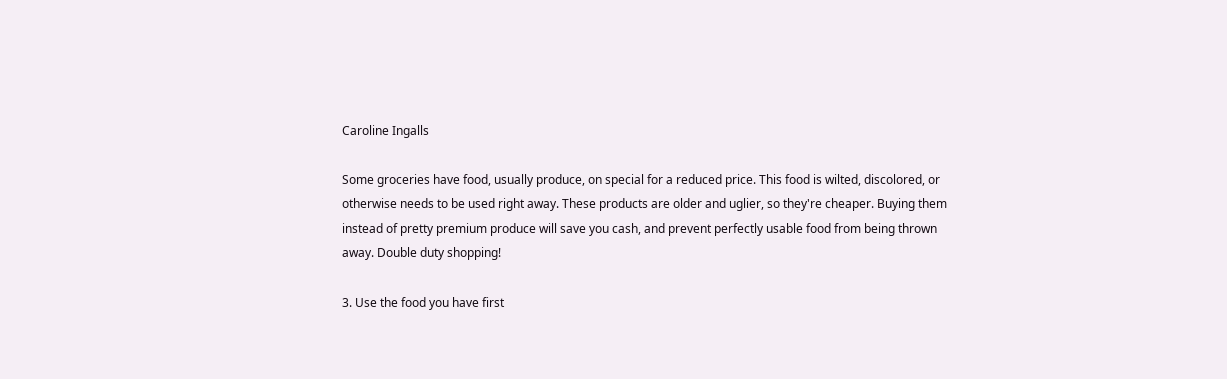Caroline Ingalls

Some groceries have food, usually produce, on special for a reduced price. This food is wilted, discolored, or otherwise needs to be used right away. These products are older and uglier, so they're cheaper. Buying them instead of pretty premium produce will save you cash, and prevent perfectly usable food from being thrown away. Double duty shopping!

3. Use the food you have first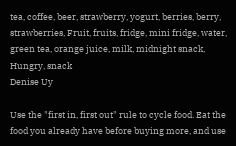tea, coffee, beer, strawberry, yogurt, berries, berry, strawberries, Fruit, fruits, fridge, mini fridge, water, green tea, orange juice, milk, midnight snack, Hungry, snack
Denise Uy

Use the "first in, first out" rule to cycle food. Eat the food you already have before buying more, and use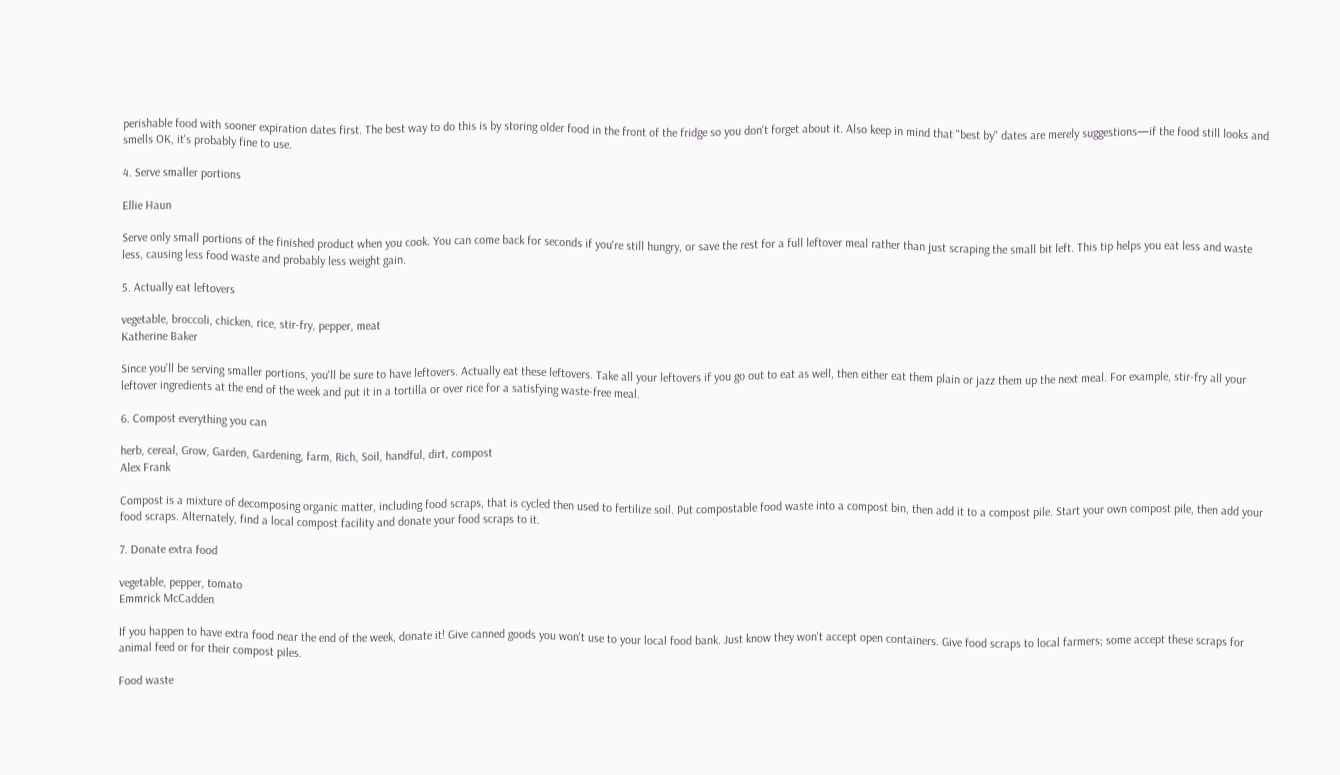perishable food with sooner expiration dates first. The best way to do this is by storing older food in the front of the fridge so you don't forget about it. Also keep in mind that "best by" dates are merely suggestions—if the food still looks and smells OK, it's probably fine to use.

4. Serve smaller portions

Ellie Haun

Serve only small portions of the finished product when you cook. You can come back for seconds if you're still hungry, or save the rest for a full leftover meal rather than just scraping the small bit left. This tip helps you eat less and waste less, causing less food waste and probably less weight gain.

5. Actually eat leftovers

vegetable, broccoli, chicken, rice, stir-fry, pepper, meat
Katherine Baker

Since you'll be serving smaller portions, you'll be sure to have leftovers. Actually eat these leftovers. Take all your leftovers if you go out to eat as well, then either eat them plain or jazz them up the next meal. For example, stir-fry all your leftover ingredients at the end of the week and put it in a tortilla or over rice for a satisfying waste-free meal.

6. Compost everything you can

herb, cereal, Grow, Garden, Gardening, farm, Rich, Soil, handful, dirt, compost
Alex Frank

Compost is a mixture of decomposing organic matter, including food scraps, that is cycled then used to fertilize soil. Put compostable food waste into a compost bin, then add it to a compost pile. Start your own compost pile, then add your food scraps. Alternately, find a local compost facility and donate your food scraps to it.

7. Donate extra food

vegetable, pepper, tomato
Emmrick McCadden

If you happen to have extra food near the end of the week, donate it! Give canned goods you won't use to your local food bank. Just know they won't accept open containers. Give food scraps to local farmers; some accept these scraps for animal feed or for their compost piles.

Food waste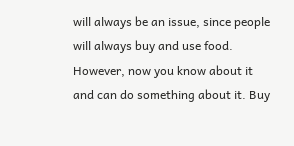will always be an issue, since people will always buy and use food. However, now you know about it and can do something about it. Buy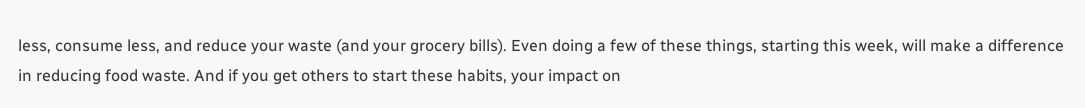less, consume less, and reduce your waste (and your grocery bills). Even doing a few of these things, starting this week, will make a difference in reducing food waste. And if you get others to start these habits, your impact on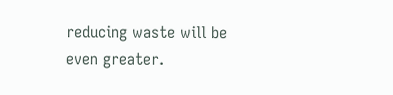reducing waste will be even greater.